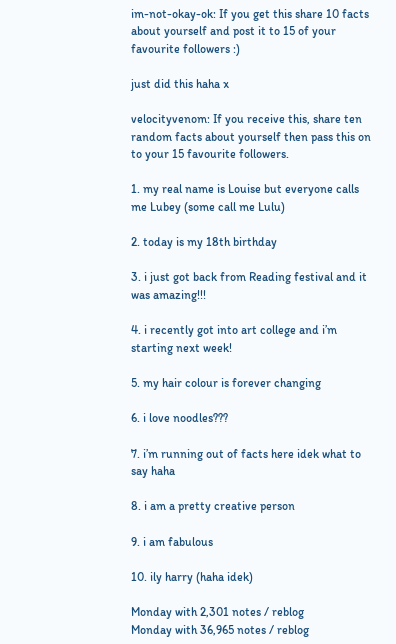im-not-okay-ok: If you get this share 10 facts about yourself and post it to 15 of your favourite followers :)

just did this haha x

velocityvenom: If you receive this, share ten random facts about yourself then pass this on to your 15 favourite followers.

1. my real name is Louise but everyone calls me Lubey (some call me Lulu)

2. today is my 18th birthday

3. i just got back from Reading festival and it was amazing!!!

4. i recently got into art college and i’m starting next week!

5. my hair colour is forever changing

6. i love noodles???

7. i’m running out of facts here idek what to say haha

8. i am a pretty creative person

9. i am fabulous

10. ily harry (haha idek)

Monday with 2,301 notes / reblog
Monday with 36,965 notes / reblog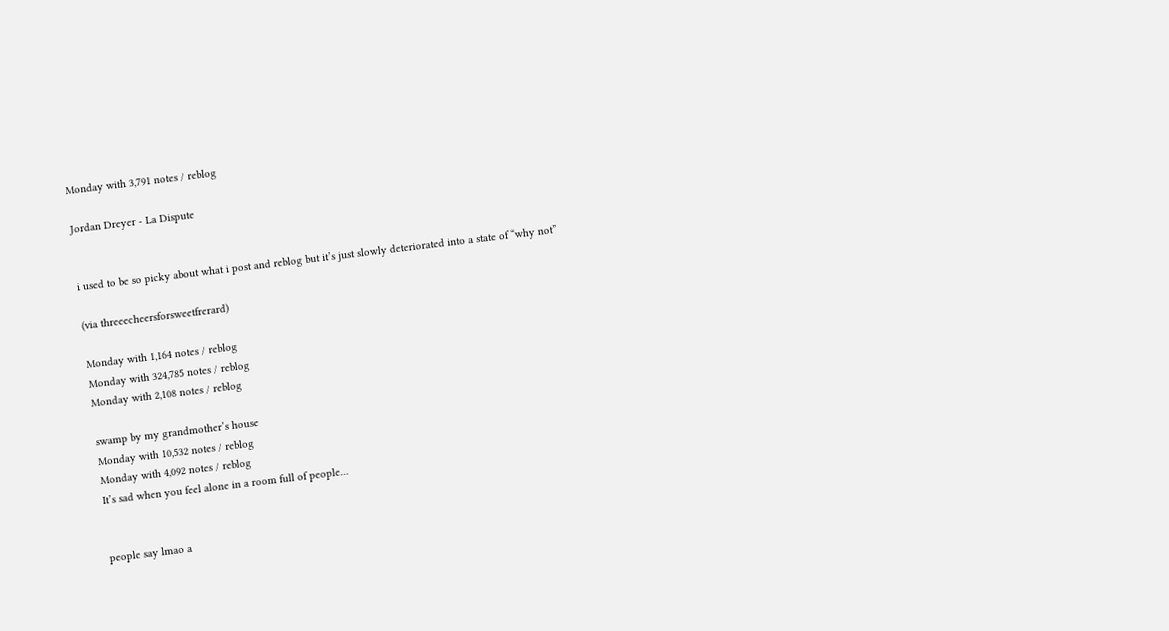Monday with 3,791 notes / reblog

Jordan Dreyer - La Dispute


i used to be so picky about what i post and reblog but it’s just slowly deteriorated into a state of “why not”

(via threeecheersforsweetfrerard)

Monday with 1,164 notes / reblog
Monday with 324,785 notes / reblog
Monday with 2,108 notes / reblog

swamp by my grandmother’s house
Monday with 10,532 notes / reblog
Monday with 4,092 notes / reblog
It’s sad when you feel alone in a room full of people…


people say lmao a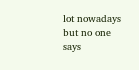lot nowadays but no one says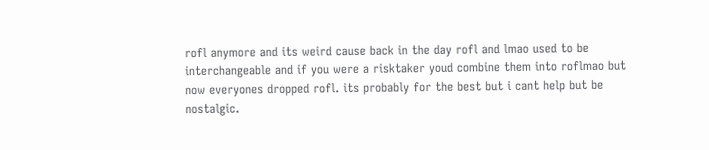rofl anymore and its weird cause back in the day rofl and lmao used to be interchangeable and if you were a risktaker youd combine them into roflmao but now everyones dropped rofl. its probably for the best but i cant help but be nostalgic.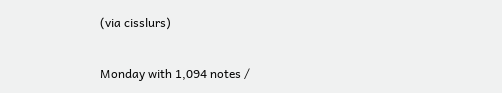(via cisslurs)

Monday with 1,094 notes /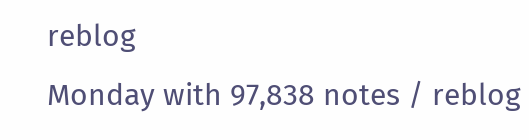reblog
Monday with 97,838 notes / reblog